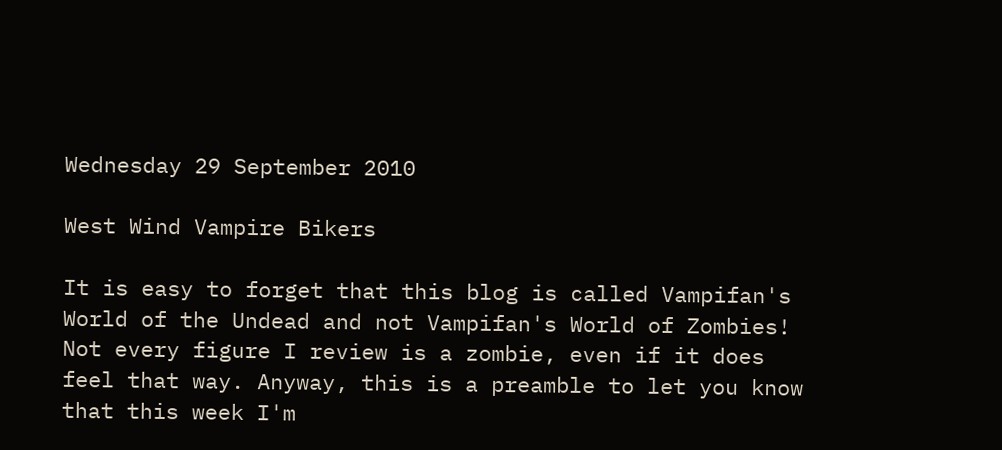Wednesday 29 September 2010

West Wind Vampire Bikers

It is easy to forget that this blog is called Vampifan's World of the Undead and not Vampifan's World of Zombies! Not every figure I review is a zombie, even if it does feel that way. Anyway, this is a preamble to let you know that this week I'm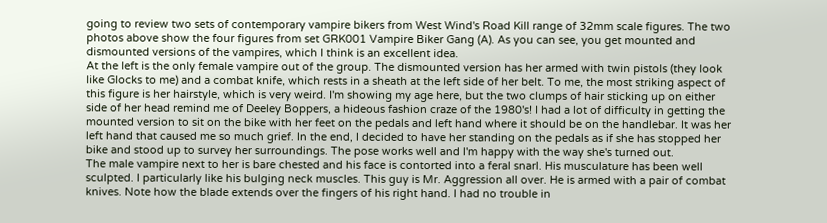going to review two sets of contemporary vampire bikers from West Wind's Road Kill range of 32mm scale figures. The two photos above show the four figures from set GRK001 Vampire Biker Gang (A). As you can see, you get mounted and dismounted versions of the vampires, which I think is an excellent idea.
At the left is the only female vampire out of the group. The dismounted version has her armed with twin pistols (they look like Glocks to me) and a combat knife, which rests in a sheath at the left side of her belt. To me, the most striking aspect of this figure is her hairstyle, which is very weird. I'm showing my age here, but the two clumps of hair sticking up on either side of her head remind me of Deeley Boppers, a hideous fashion craze of the 1980's! I had a lot of difficulty in getting the mounted version to sit on the bike with her feet on the pedals and left hand where it should be on the handlebar. It was her left hand that caused me so much grief. In the end, I decided to have her standing on the pedals as if she has stopped her bike and stood up to survey her surroundings. The pose works well and I'm happy with the way she's turned out.
The male vampire next to her is bare chested and his face is contorted into a feral snarl. His musculature has been well sculpted. I particularly like his bulging neck muscles. This guy is Mr. Aggression all over. He is armed with a pair of combat knives. Note how the blade extends over the fingers of his right hand. I had no trouble in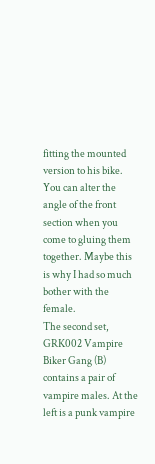fitting the mounted version to his bike. You can alter the angle of the front section when you come to gluing them together. Maybe this is why I had so much bother with the female.
The second set, GRK002 Vampire Biker Gang (B) contains a pair of vampire males. At the left is a punk vampire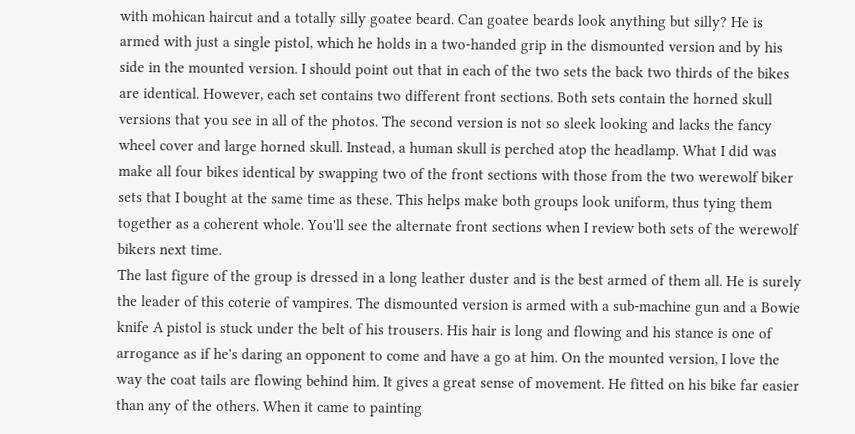with mohican haircut and a totally silly goatee beard. Can goatee beards look anything but silly? He is armed with just a single pistol, which he holds in a two-handed grip in the dismounted version and by his side in the mounted version. I should point out that in each of the two sets the back two thirds of the bikes are identical. However, each set contains two different front sections. Both sets contain the horned skull versions that you see in all of the photos. The second version is not so sleek looking and lacks the fancy wheel cover and large horned skull. Instead, a human skull is perched atop the headlamp. What I did was make all four bikes identical by swapping two of the front sections with those from the two werewolf biker sets that I bought at the same time as these. This helps make both groups look uniform, thus tying them together as a coherent whole. You'll see the alternate front sections when I review both sets of the werewolf bikers next time.
The last figure of the group is dressed in a long leather duster and is the best armed of them all. He is surely the leader of this coterie of vampires. The dismounted version is armed with a sub-machine gun and a Bowie knife A pistol is stuck under the belt of his trousers. His hair is long and flowing and his stance is one of arrogance as if he's daring an opponent to come and have a go at him. On the mounted version, I love the way the coat tails are flowing behind him. It gives a great sense of movement. He fitted on his bike far easier than any of the others. When it came to painting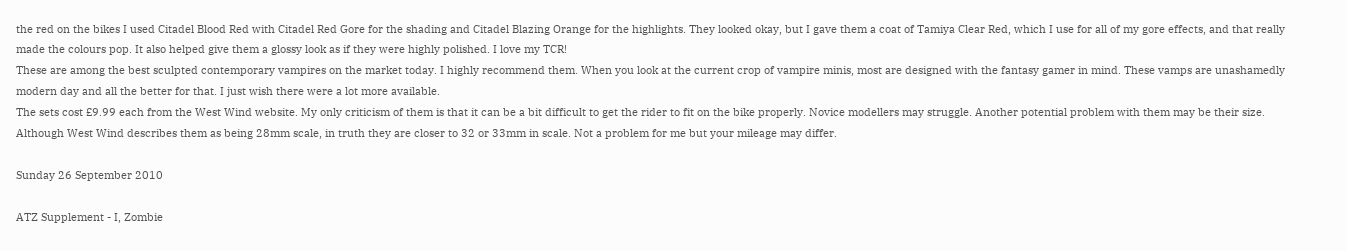the red on the bikes I used Citadel Blood Red with Citadel Red Gore for the shading and Citadel Blazing Orange for the highlights. They looked okay, but I gave them a coat of Tamiya Clear Red, which I use for all of my gore effects, and that really made the colours pop. It also helped give them a glossy look as if they were highly polished. I love my TCR!
These are among the best sculpted contemporary vampires on the market today. I highly recommend them. When you look at the current crop of vampire minis, most are designed with the fantasy gamer in mind. These vamps are unashamedly modern day and all the better for that. I just wish there were a lot more available.
The sets cost £9.99 each from the West Wind website. My only criticism of them is that it can be a bit difficult to get the rider to fit on the bike properly. Novice modellers may struggle. Another potential problem with them may be their size. Although West Wind describes them as being 28mm scale, in truth they are closer to 32 or 33mm in scale. Not a problem for me but your mileage may differ.

Sunday 26 September 2010

ATZ Supplement - I, Zombie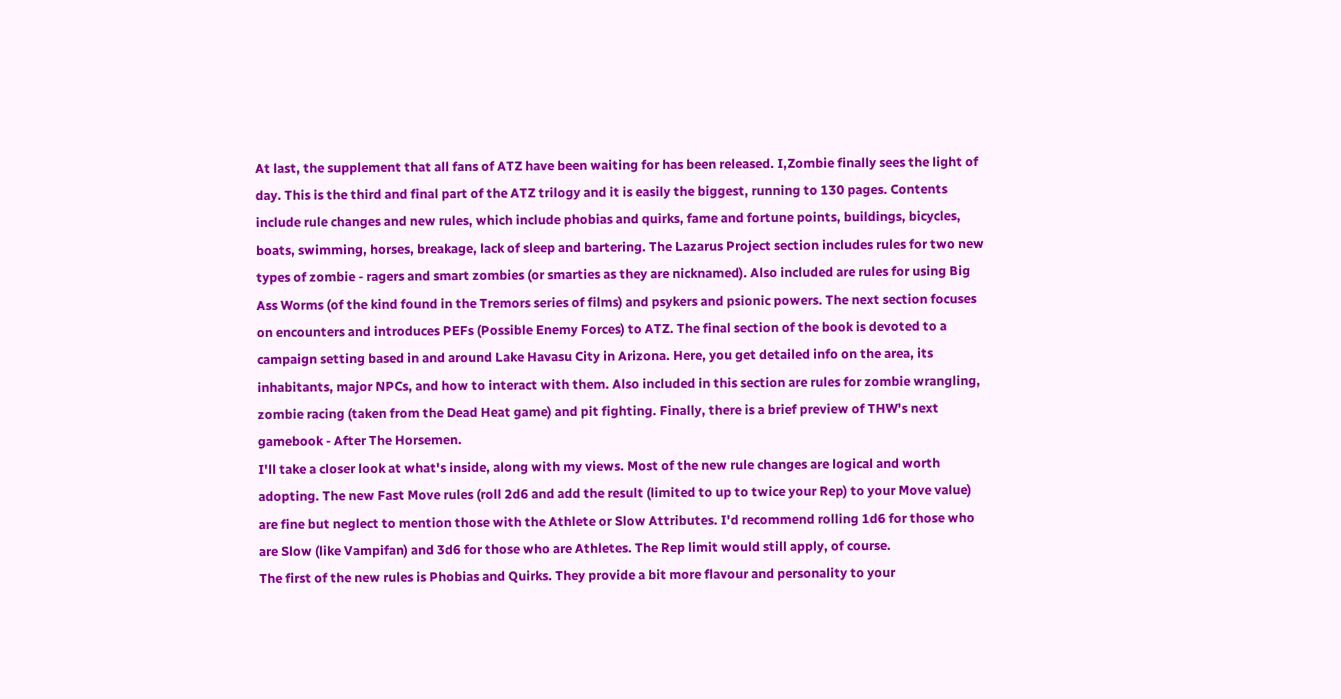At last, the supplement that all fans of ATZ have been waiting for has been released. I,Zombie finally sees the light of day. This is the third and final part of the ATZ trilogy and it is easily the biggest, running to 130 pages. Contents include rule changes and new rules, which include phobias and quirks, fame and fortune points, buildings, bicycles, boats, swimming, horses, breakage, lack of sleep and bartering. The Lazarus Project section includes rules for two new types of zombie - ragers and smart zombies (or smarties as they are nicknamed). Also included are rules for using Big Ass Worms (of the kind found in the Tremors series of films) and psykers and psionic powers. The next section focuses on encounters and introduces PEFs (Possible Enemy Forces) to ATZ. The final section of the book is devoted to a campaign setting based in and around Lake Havasu City in Arizona. Here, you get detailed info on the area, its inhabitants, major NPCs, and how to interact with them. Also included in this section are rules for zombie wrangling, zombie racing (taken from the Dead Heat game) and pit fighting. Finally, there is a brief preview of THW's next gamebook - After The Horsemen.
I'll take a closer look at what's inside, along with my views. Most of the new rule changes are logical and worth adopting. The new Fast Move rules (roll 2d6 and add the result (limited to up to twice your Rep) to your Move value) are fine but neglect to mention those with the Athlete or Slow Attributes. I'd recommend rolling 1d6 for those who are Slow (like Vampifan) and 3d6 for those who are Athletes. The Rep limit would still apply, of course.
The first of the new rules is Phobias and Quirks. They provide a bit more flavour and personality to your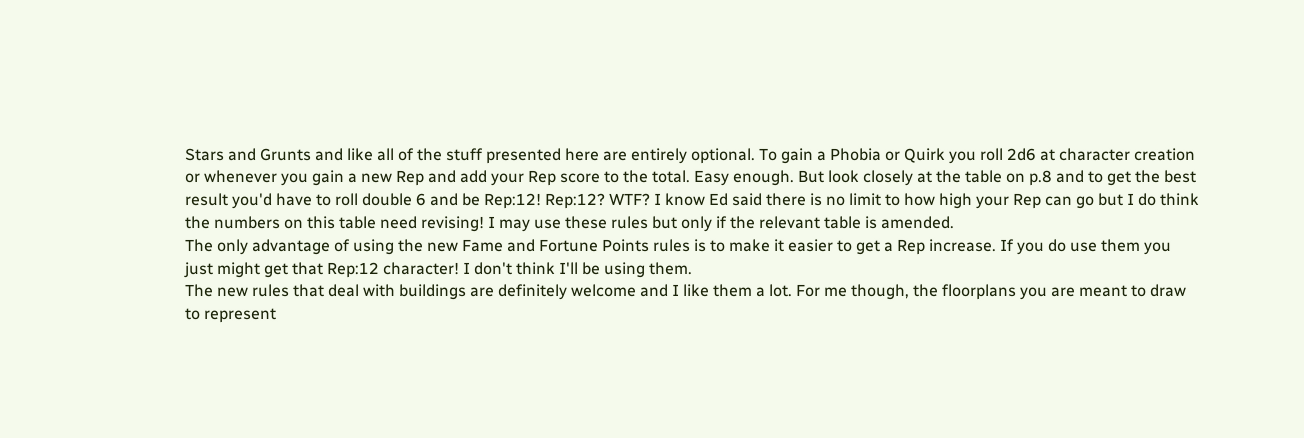Stars and Grunts and like all of the stuff presented here are entirely optional. To gain a Phobia or Quirk you roll 2d6 at character creation or whenever you gain a new Rep and add your Rep score to the total. Easy enough. But look closely at the table on p.8 and to get the best result you'd have to roll double 6 and be Rep:12! Rep:12? WTF? I know Ed said there is no limit to how high your Rep can go but I do think the numbers on this table need revising! I may use these rules but only if the relevant table is amended.
The only advantage of using the new Fame and Fortune Points rules is to make it easier to get a Rep increase. If you do use them you just might get that Rep:12 character! I don't think I'll be using them.
The new rules that deal with buildings are definitely welcome and I like them a lot. For me though, the floorplans you are meant to draw to represent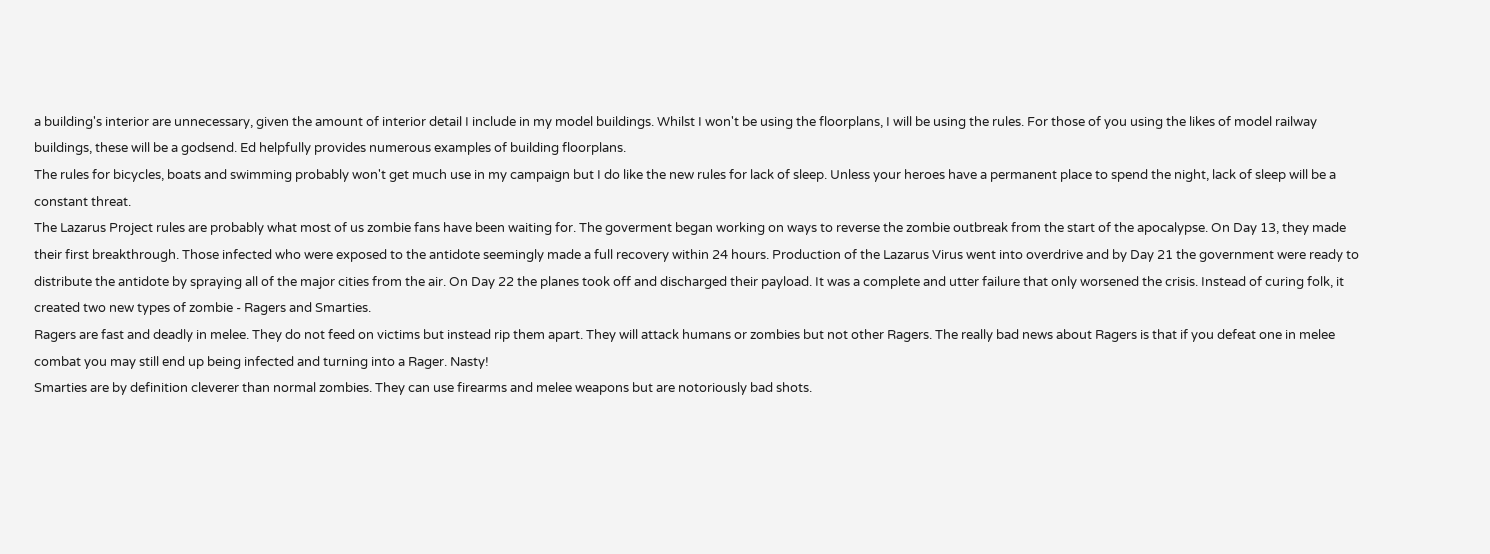a building's interior are unnecessary, given the amount of interior detail I include in my model buildings. Whilst I won't be using the floorplans, I will be using the rules. For those of you using the likes of model railway buildings, these will be a godsend. Ed helpfully provides numerous examples of building floorplans.
The rules for bicycles, boats and swimming probably won't get much use in my campaign but I do like the new rules for lack of sleep. Unless your heroes have a permanent place to spend the night, lack of sleep will be a constant threat.
The Lazarus Project rules are probably what most of us zombie fans have been waiting for. The goverment began working on ways to reverse the zombie outbreak from the start of the apocalypse. On Day 13, they made their first breakthrough. Those infected who were exposed to the antidote seemingly made a full recovery within 24 hours. Production of the Lazarus Virus went into overdrive and by Day 21 the government were ready to distribute the antidote by spraying all of the major cities from the air. On Day 22 the planes took off and discharged their payload. It was a complete and utter failure that only worsened the crisis. Instead of curing folk, it created two new types of zombie - Ragers and Smarties.
Ragers are fast and deadly in melee. They do not feed on victims but instead rip them apart. They will attack humans or zombies but not other Ragers. The really bad news about Ragers is that if you defeat one in melee combat you may still end up being infected and turning into a Rager. Nasty!
Smarties are by definition cleverer than normal zombies. They can use firearms and melee weapons but are notoriously bad shots.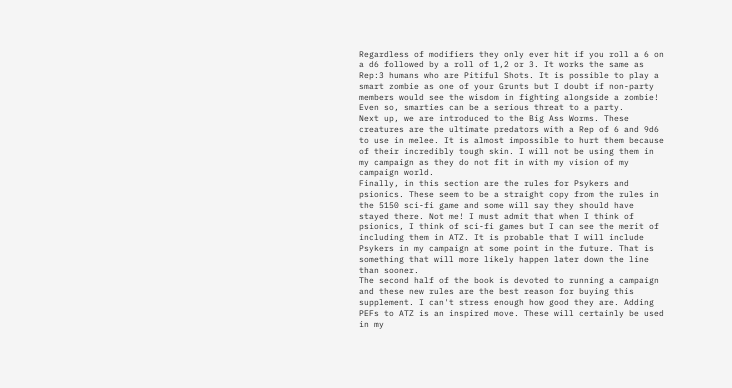Regardless of modifiers they only ever hit if you roll a 6 on a d6 followed by a roll of 1,2 or 3. It works the same as Rep:3 humans who are Pitiful Shots. It is possible to play a smart zombie as one of your Grunts but I doubt if non-party members would see the wisdom in fighting alongside a zombie! Even so, smarties can be a serious threat to a party.
Next up, we are introduced to the Big Ass Worms. These creatures are the ultimate predators with a Rep of 6 and 9d6 to use in melee. It is almost impossible to hurt them because of their incredibly tough skin. I will not be using them in my campaign as they do not fit in with my vision of my campaign world.
Finally, in this section are the rules for Psykers and psionics. These seem to be a straight copy from the rules in the 5150 sci-fi game and some will say they should have stayed there. Not me! I must admit that when I think of psionics, I think of sci-fi games but I can see the merit of including them in ATZ. It is probable that I will include Psykers in my campaign at some point in the future. That is something that will more likely happen later down the line than sooner.
The second half of the book is devoted to running a campaign and these new rules are the best reason for buying this supplement. I can't stress enough how good they are. Adding PEFs to ATZ is an inspired move. These will certainly be used in my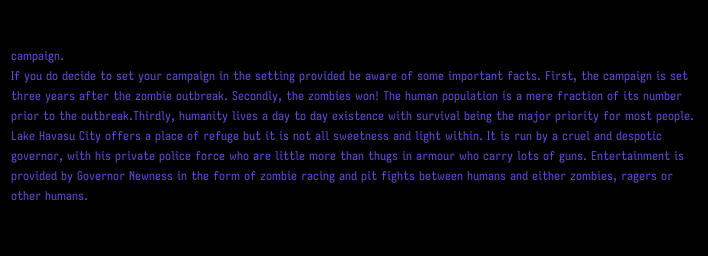campaign.
If you do decide to set your campaign in the setting provided be aware of some important facts. First, the campaign is set three years after the zombie outbreak. Secondly, the zombies won! The human population is a mere fraction of its number prior to the outbreak.Thirdly, humanity lives a day to day existence with survival being the major priority for most people. Lake Havasu City offers a place of refuge but it is not all sweetness and light within. It is run by a cruel and despotic governor, with his private police force who are little more than thugs in armour who carry lots of guns. Entertainment is provided by Governor Newness in the form of zombie racing and pit fights between humans and either zombies, ragers or other humans.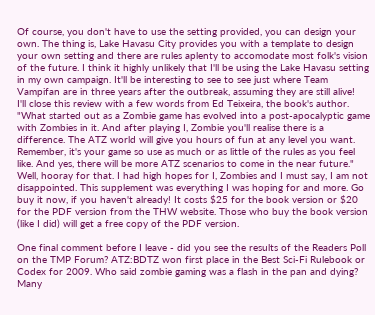Of course, you don't have to use the setting provided, you can design your own. The thing is, Lake Havasu City provides you with a template to design your own setting and there are rules aplenty to accomodate most folk's vision of the future. I think it highly unlikely that I'll be using the Lake Havasu setting in my own campaign. It'll be interesting to see to see just where Team Vampifan are in three years after the outbreak, assuming they are still alive!
I'll close this review with a few words from Ed Teixeira, the book's author. "What started out as a Zombie game has evolved into a post-apocalyptic game with Zombies in it. And after playing I, Zombie you'll realise there is a difference. The ATZ world will give you hours of fun at any level you want. Remember, it's your game so use as much or as little of the rules as you feel like. And yes, there will be more ATZ scenarios to come in the near future."
Well, hooray for that. I had high hopes for I, Zombies and I must say, I am not disappointed. This supplement was everything I was hoping for and more. Go buy it now, if you haven't already! It costs $25 for the book version or $20 for the PDF version from the THW website. Those who buy the book version (like I did) will get a free copy of the PDF version.

One final comment before I leave - did you see the results of the Readers Poll on the TMP Forum? ATZ:BDTZ won first place in the Best Sci-Fi Rulebook or Codex for 2009. Who said zombie gaming was a flash in the pan and dying? Many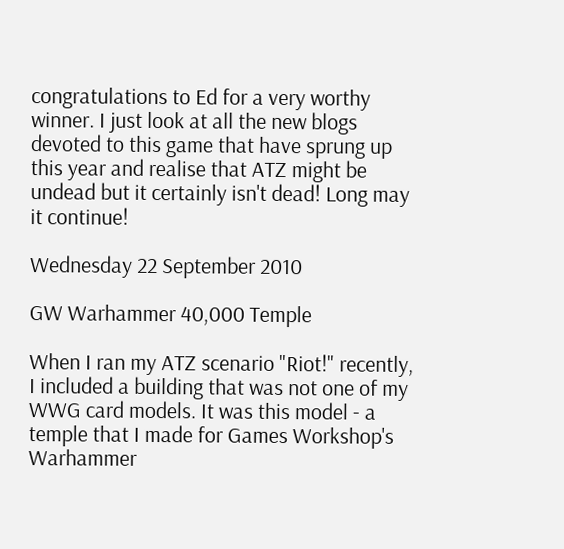congratulations to Ed for a very worthy winner. I just look at all the new blogs devoted to this game that have sprung up this year and realise that ATZ might be undead but it certainly isn't dead! Long may it continue!

Wednesday 22 September 2010

GW Warhammer 40,000 Temple

When I ran my ATZ scenario "Riot!" recently, I included a building that was not one of my WWG card models. It was this model - a temple that I made for Games Workshop's Warhammer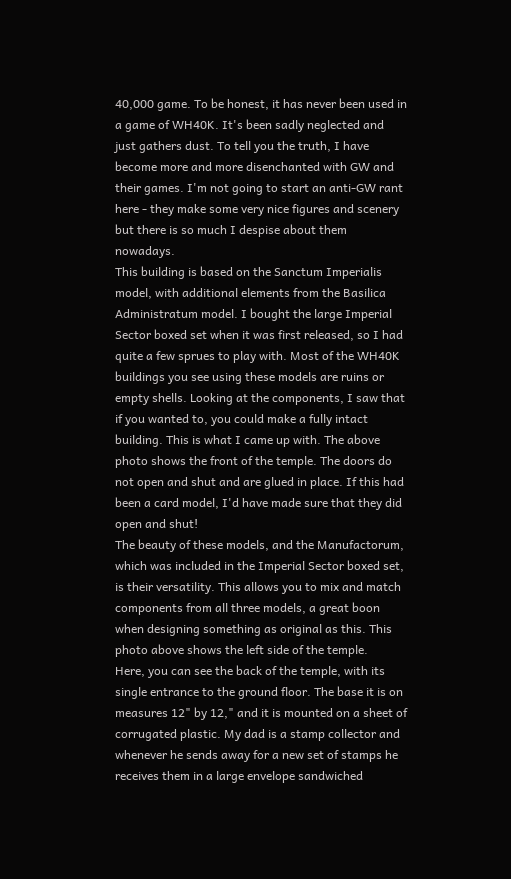40,000 game. To be honest, it has never been used in a game of WH40K. It's been sadly neglected and just gathers dust. To tell you the truth, I have become more and more disenchanted with GW and their games. I'm not going to start an anti-GW rant here - they make some very nice figures and scenery but there is so much I despise about them nowadays.
This building is based on the Sanctum Imperialis model, with additional elements from the Basilica Administratum model. I bought the large Imperial Sector boxed set when it was first released, so I had quite a few sprues to play with. Most of the WH40K buildings you see using these models are ruins or empty shells. Looking at the components, I saw that if you wanted to, you could make a fully intact building. This is what I came up with. The above photo shows the front of the temple. The doors do not open and shut and are glued in place. If this had been a card model, I'd have made sure that they did open and shut!
The beauty of these models, and the Manufactorum, which was included in the Imperial Sector boxed set, is their versatility. This allows you to mix and match components from all three models, a great boon when designing something as original as this. This photo above shows the left side of the temple.
Here, you can see the back of the temple, with its single entrance to the ground floor. The base it is on measures 12" by 12," and it is mounted on a sheet of corrugated plastic. My dad is a stamp collector and whenever he sends away for a new set of stamps he receives them in a large envelope sandwiched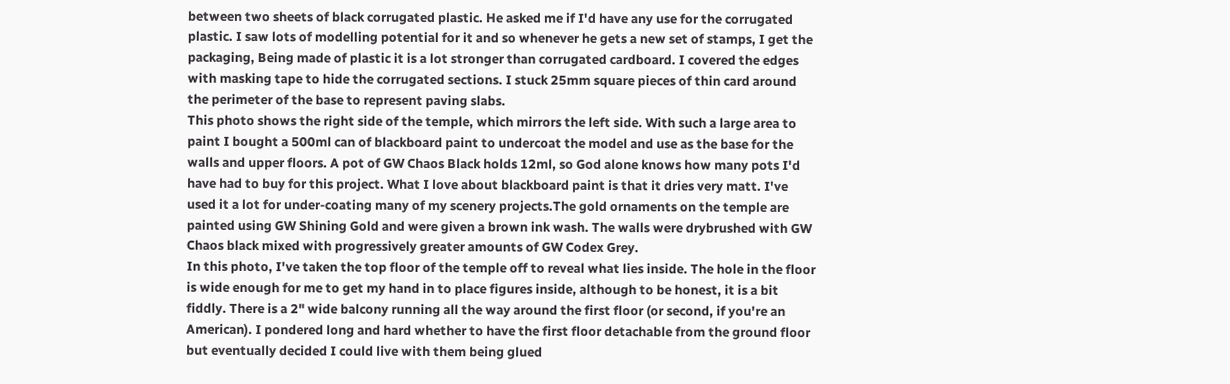between two sheets of black corrugated plastic. He asked me if I'd have any use for the corrugated plastic. I saw lots of modelling potential for it and so whenever he gets a new set of stamps, I get the packaging, Being made of plastic it is a lot stronger than corrugated cardboard. I covered the edges with masking tape to hide the corrugated sections. I stuck 25mm square pieces of thin card around the perimeter of the base to represent paving slabs.
This photo shows the right side of the temple, which mirrors the left side. With such a large area to paint I bought a 500ml can of blackboard paint to undercoat the model and use as the base for the walls and upper floors. A pot of GW Chaos Black holds 12ml, so God alone knows how many pots I'd have had to buy for this project. What I love about blackboard paint is that it dries very matt. I've used it a lot for under-coating many of my scenery projects.The gold ornaments on the temple are painted using GW Shining Gold and were given a brown ink wash. The walls were drybrushed with GW Chaos black mixed with progressively greater amounts of GW Codex Grey.
In this photo, I've taken the top floor of the temple off to reveal what lies inside. The hole in the floor is wide enough for me to get my hand in to place figures inside, although to be honest, it is a bit fiddly. There is a 2" wide balcony running all the way around the first floor (or second, if you're an American). I pondered long and hard whether to have the first floor detachable from the ground floor but eventually decided I could live with them being glued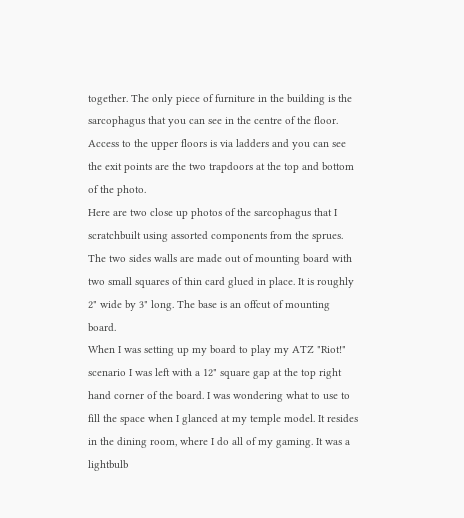together. The only piece of furniture in the building is the sarcophagus that you can see in the centre of the floor. Access to the upper floors is via ladders and you can see the exit points are the two trapdoors at the top and bottom of the photo.
Here are two close up photos of the sarcophagus that I scratchbuilt using assorted components from the sprues. The two sides walls are made out of mounting board with two small squares of thin card glued in place. It is roughly 2" wide by 3" long. The base is an offcut of mounting board.
When I was setting up my board to play my ATZ "Riot!" scenario I was left with a 12" square gap at the top right hand corner of the board. I was wondering what to use to fill the space when I glanced at my temple model. It resides in the dining room, where I do all of my gaming. It was a lightbulb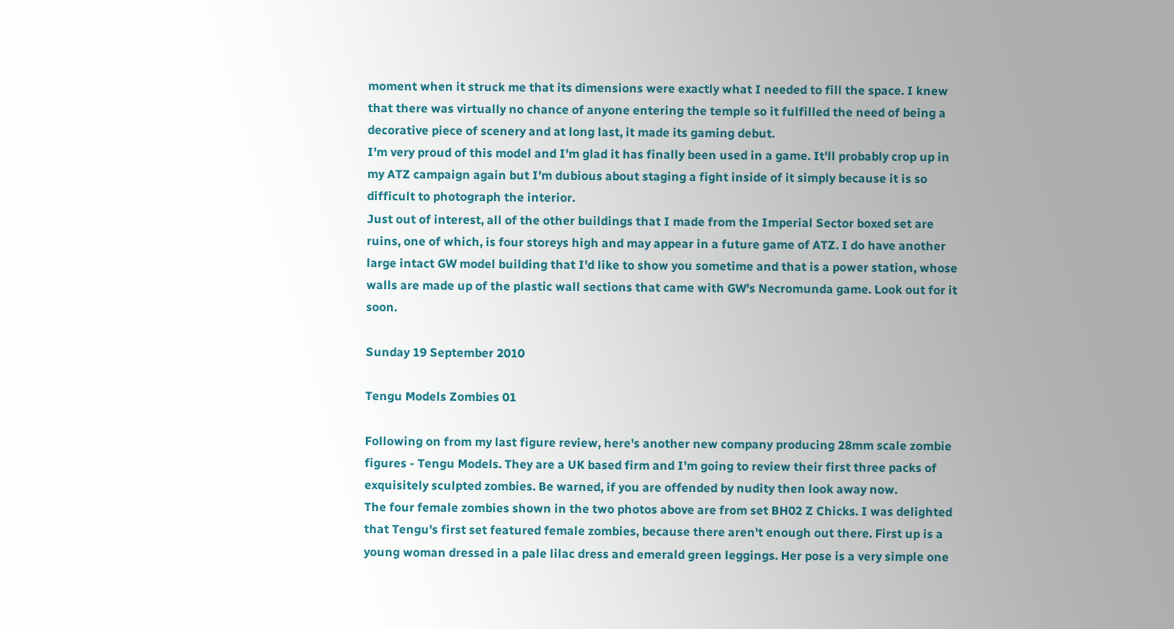moment when it struck me that its dimensions were exactly what I needed to fill the space. I knew that there was virtually no chance of anyone entering the temple so it fulfilled the need of being a decorative piece of scenery and at long last, it made its gaming debut.
I'm very proud of this model and I'm glad it has finally been used in a game. It'll probably crop up in my ATZ campaign again but I'm dubious about staging a fight inside of it simply because it is so difficult to photograph the interior.
Just out of interest, all of the other buildings that I made from the Imperial Sector boxed set are ruins, one of which, is four storeys high and may appear in a future game of ATZ. I do have another large intact GW model building that I'd like to show you sometime and that is a power station, whose walls are made up of the plastic wall sections that came with GW's Necromunda game. Look out for it soon.

Sunday 19 September 2010

Tengu Models Zombies 01

Following on from my last figure review, here's another new company producing 28mm scale zombie figures - Tengu Models. They are a UK based firm and I'm going to review their first three packs of exquisitely sculpted zombies. Be warned, if you are offended by nudity then look away now.
The four female zombies shown in the two photos above are from set BH02 Z Chicks. I was delighted that Tengu's first set featured female zombies, because there aren't enough out there. First up is a young woman dressed in a pale lilac dress and emerald green leggings. Her pose is a very simple one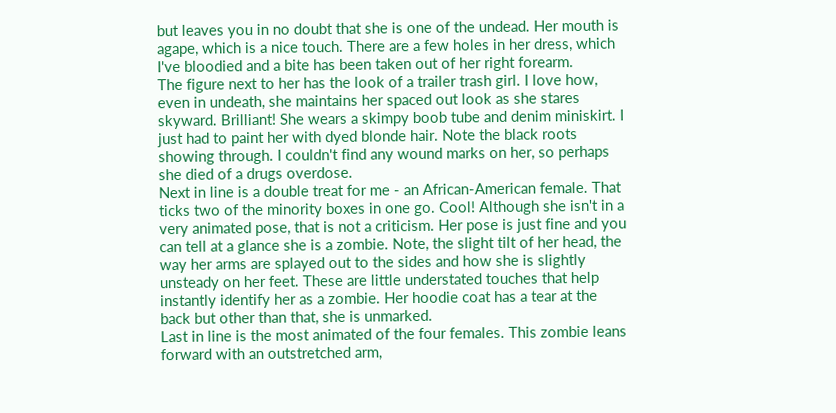but leaves you in no doubt that she is one of the undead. Her mouth is agape, which is a nice touch. There are a few holes in her dress, which I've bloodied and a bite has been taken out of her right forearm.
The figure next to her has the look of a trailer trash girl. I love how, even in undeath, she maintains her spaced out look as she stares skyward. Brilliant! She wears a skimpy boob tube and denim miniskirt. I just had to paint her with dyed blonde hair. Note the black roots showing through. I couldn't find any wound marks on her, so perhaps she died of a drugs overdose.
Next in line is a double treat for me - an African-American female. That ticks two of the minority boxes in one go. Cool! Although she isn't in a very animated pose, that is not a criticism. Her pose is just fine and you can tell at a glance she is a zombie. Note, the slight tilt of her head, the way her arms are splayed out to the sides and how she is slightly unsteady on her feet. These are little understated touches that help instantly identify her as a zombie. Her hoodie coat has a tear at the back but other than that, she is unmarked.
Last in line is the most animated of the four females. This zombie leans forward with an outstretched arm,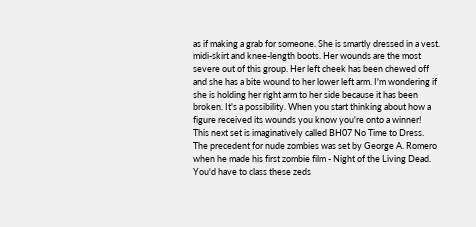as if making a grab for someone. She is smartly dressed in a vest. midi-skirt and knee-length boots. Her wounds are the most severe out of this group. Her left cheek has been chewed off and she has a bite wound to her lower left arm. I'm wondering if she is holding her right arm to her side because it has been broken. It's a possibility. When you start thinking about how a figure received its wounds you know you're onto a winner!
This next set is imaginatively called BH07 No Time to Dress. The precedent for nude zombies was set by George A. Romero when he made his first zombie film - Night of the Living Dead. You'd have to class these zeds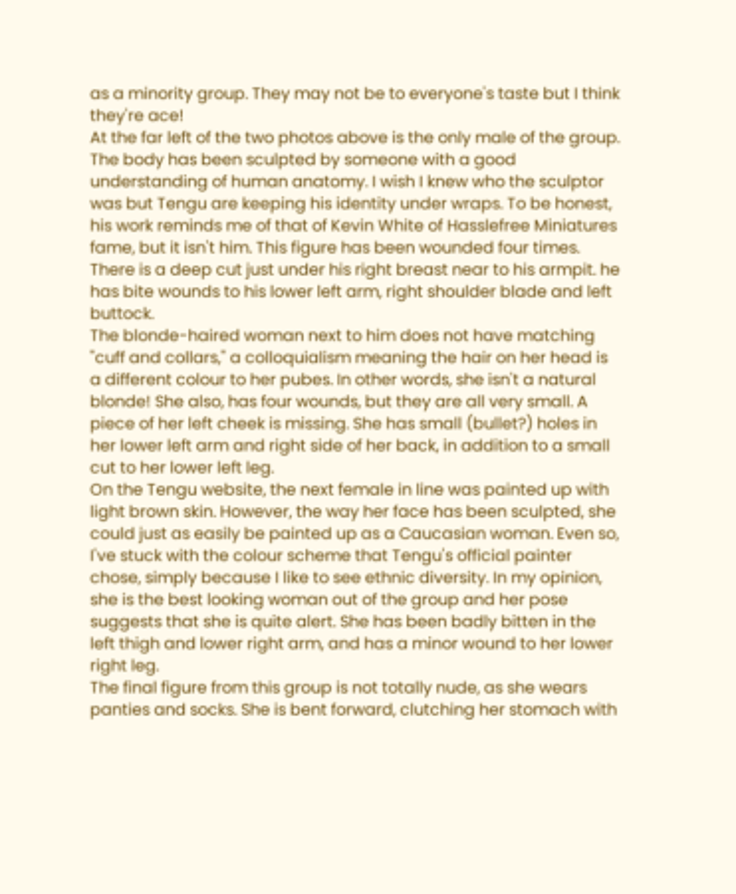as a minority group. They may not be to everyone's taste but I think they're ace!
At the far left of the two photos above is the only male of the group. The body has been sculpted by someone with a good understanding of human anatomy. I wish I knew who the sculptor was but Tengu are keeping his identity under wraps. To be honest, his work reminds me of that of Kevin White of Hasslefree Miniatures fame, but it isn't him. This figure has been wounded four times. There is a deep cut just under his right breast near to his armpit. he has bite wounds to his lower left arm, right shoulder blade and left buttock.
The blonde-haired woman next to him does not have matching "cuff and collars," a colloquialism meaning the hair on her head is a different colour to her pubes. In other words, she isn't a natural blonde! She also, has four wounds, but they are all very small. A piece of her left cheek is missing. She has small (bullet?) holes in her lower left arm and right side of her back, in addition to a small cut to her lower left leg.
On the Tengu website, the next female in line was painted up with light brown skin. However, the way her face has been sculpted, she could just as easily be painted up as a Caucasian woman. Even so, I've stuck with the colour scheme that Tengu's official painter chose, simply because I like to see ethnic diversity. In my opinion, she is the best looking woman out of the group and her pose suggests that she is quite alert. She has been badly bitten in the left thigh and lower right arm, and has a minor wound to her lower right leg.
The final figure from this group is not totally nude, as she wears panties and socks. She is bent forward, clutching her stomach with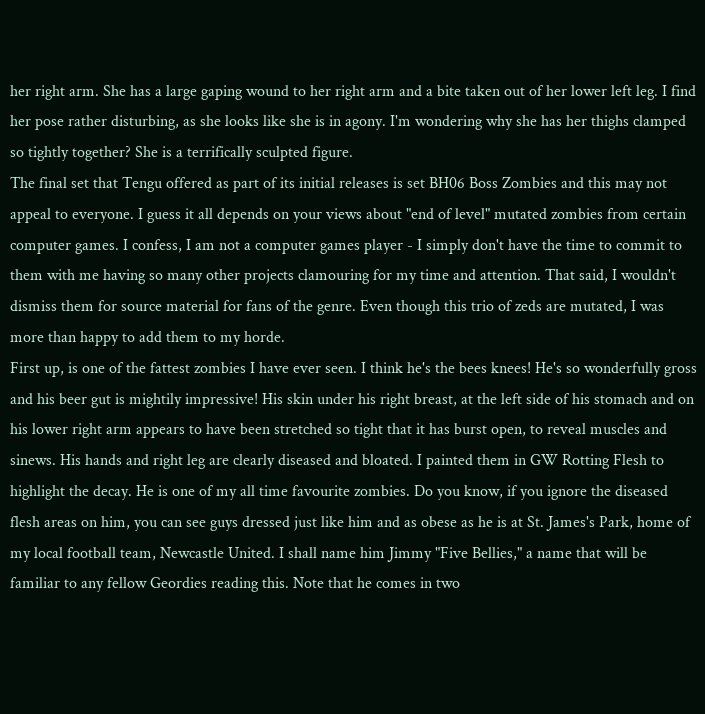her right arm. She has a large gaping wound to her right arm and a bite taken out of her lower left leg. I find her pose rather disturbing, as she looks like she is in agony. I'm wondering why she has her thighs clamped so tightly together? She is a terrifically sculpted figure.
The final set that Tengu offered as part of its initial releases is set BH06 Boss Zombies and this may not appeal to everyone. I guess it all depends on your views about "end of level" mutated zombies from certain computer games. I confess, I am not a computer games player - I simply don't have the time to commit to them with me having so many other projects clamouring for my time and attention. That said, I wouldn't dismiss them for source material for fans of the genre. Even though this trio of zeds are mutated, I was more than happy to add them to my horde.
First up, is one of the fattest zombies I have ever seen. I think he's the bees knees! He's so wonderfully gross and his beer gut is mightily impressive! His skin under his right breast, at the left side of his stomach and on his lower right arm appears to have been stretched so tight that it has burst open, to reveal muscles and sinews. His hands and right leg are clearly diseased and bloated. I painted them in GW Rotting Flesh to highlight the decay. He is one of my all time favourite zombies. Do you know, if you ignore the diseased flesh areas on him, you can see guys dressed just like him and as obese as he is at St. James's Park, home of my local football team, Newcastle United. I shall name him Jimmy "Five Bellies," a name that will be familiar to any fellow Geordies reading this. Note that he comes in two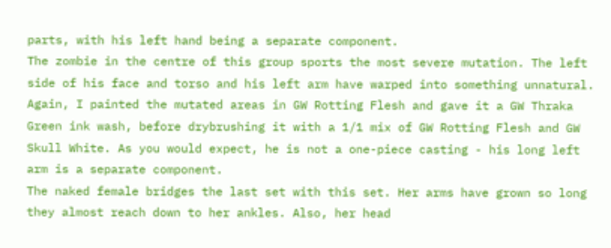parts, with his left hand being a separate component.
The zombie in the centre of this group sports the most severe mutation. The left side of his face and torso and his left arm have warped into something unnatural. Again, I painted the mutated areas in GW Rotting Flesh and gave it a GW Thraka Green ink wash, before drybrushing it with a 1/1 mix of GW Rotting Flesh and GW Skull White. As you would expect, he is not a one-piece casting - his long left arm is a separate component.
The naked female bridges the last set with this set. Her arms have grown so long they almost reach down to her ankles. Also, her head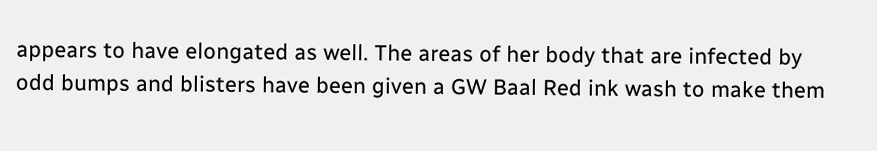appears to have elongated as well. The areas of her body that are infected by odd bumps and blisters have been given a GW Baal Red ink wash to make them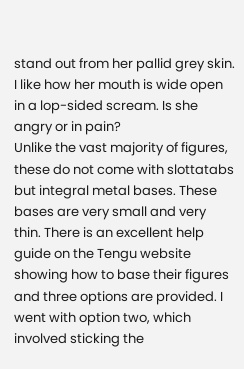stand out from her pallid grey skin. I like how her mouth is wide open in a lop-sided scream. Is she angry or in pain?
Unlike the vast majority of figures, these do not come with slottatabs but integral metal bases. These bases are very small and very thin. There is an excellent help guide on the Tengu website showing how to base their figures and three options are provided. I went with option two, which involved sticking the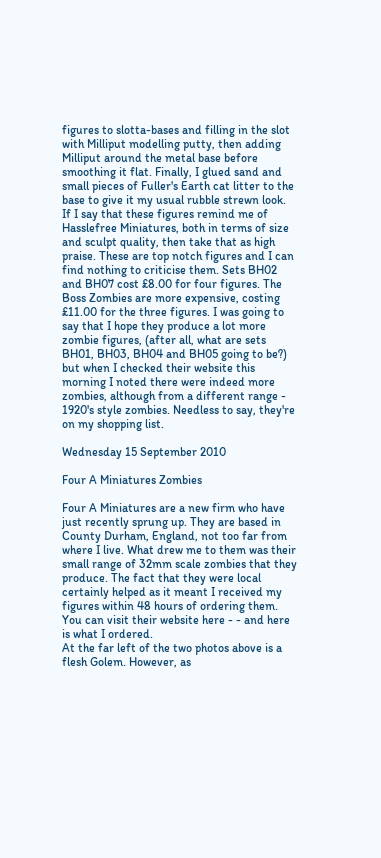figures to slotta-bases and filling in the slot with Milliput modelling putty, then adding Milliput around the metal base before smoothing it flat. Finally, I glued sand and small pieces of Fuller's Earth cat litter to the base to give it my usual rubble strewn look.
If I say that these figures remind me of Hasslefree Miniatures, both in terms of size and sculpt quality, then take that as high praise. These are top notch figures and I can find nothing to criticise them. Sets BH02 and BH07 cost £8.00 for four figures. The Boss Zombies are more expensive, costing £11.00 for the three figures. I was going to say that I hope they produce a lot more zombie figures, (after all, what are sets BH01, BH03, BH04 and BH05 going to be?) but when I checked their website this morning I noted there were indeed more zombies, although from a different range - 1920's style zombies. Needless to say, they're on my shopping list.

Wednesday 15 September 2010

Four A Miniatures Zombies

Four A Miniatures are a new firm who have just recently sprung up. They are based in County Durham, England, not too far from where I live. What drew me to them was their small range of 32mm scale zombies that they produce. The fact that they were local certainly helped as it meant I received my figures within 48 hours of ordering them. You can visit their website here - - and here is what I ordered.
At the far left of the two photos above is a flesh Golem. However, as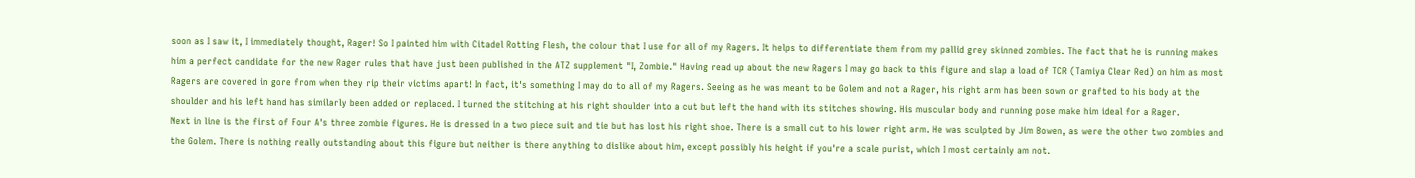soon as I saw it, I immediately thought, Rager! So I painted him with Citadel Rotting Flesh, the colour that I use for all of my Ragers. It helps to differentiate them from my pallid grey skinned zombies. The fact that he is running makes him a perfect candidate for the new Rager rules that have just been published in the ATZ supplement "I, Zombie." Having read up about the new Ragers I may go back to this figure and slap a load of TCR (Tamiya Clear Red) on him as most Ragers are covered in gore from when they rip their victims apart! In fact, it's something I may do to all of my Ragers. Seeing as he was meant to be Golem and not a Rager, his right arm has been sown or grafted to his body at the shoulder and his left hand has similarly been added or replaced. I turned the stitching at his right shoulder into a cut but left the hand with its stitches showing. His muscular body and running pose make him ideal for a Rager.
Next in line is the first of Four A's three zombie figures. He is dressed in a two piece suit and tie but has lost his right shoe. There is a small cut to his lower right arm. He was sculpted by Jim Bowen, as were the other two zombies and the Golem. There is nothing really outstanding about this figure but neither is there anything to dislike about him, except possibly his height if you're a scale purist, which I most certainly am not.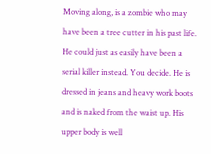Moving along, is a zombie who may have been a tree cutter in his past life. He could just as easily have been a serial killer instead. You decide. He is dressed in jeans and heavy work boots and is naked from the waist up. His upper body is well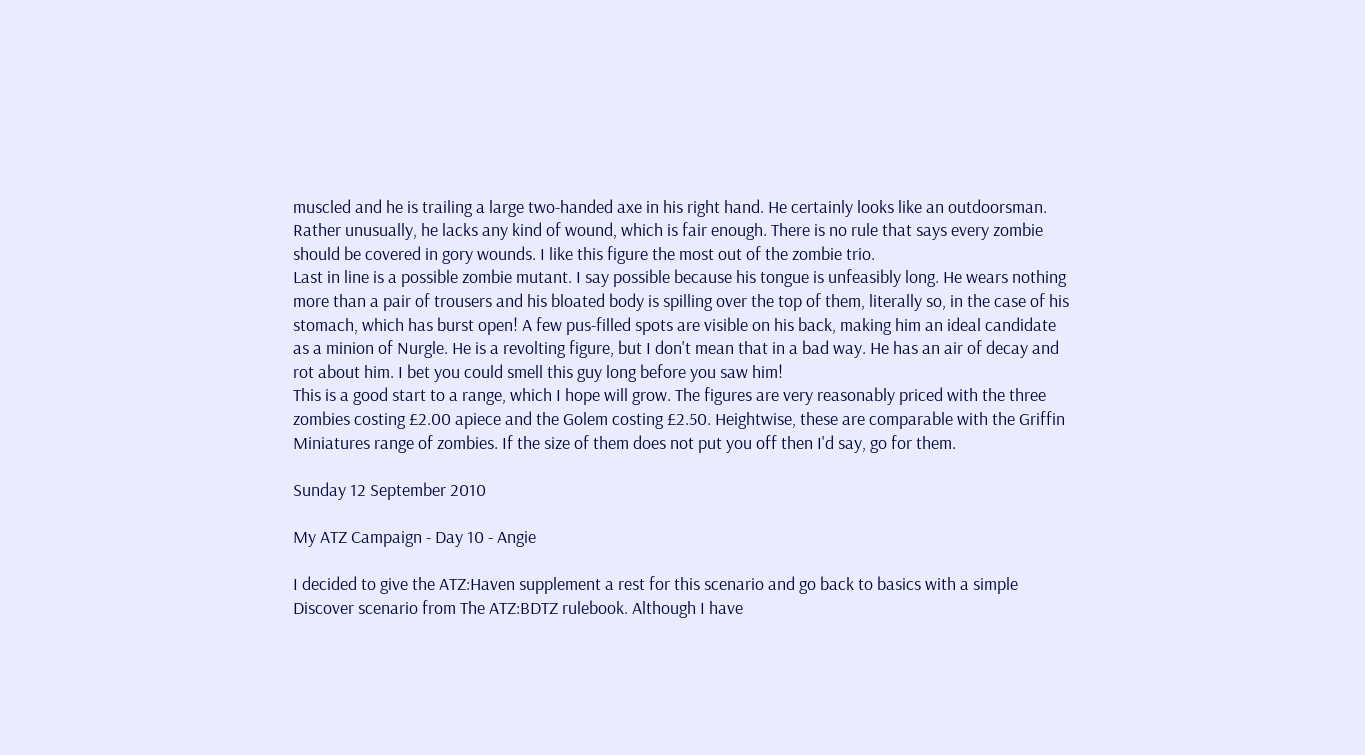muscled and he is trailing a large two-handed axe in his right hand. He certainly looks like an outdoorsman. Rather unusually, he lacks any kind of wound, which is fair enough. There is no rule that says every zombie should be covered in gory wounds. I like this figure the most out of the zombie trio.
Last in line is a possible zombie mutant. I say possible because his tongue is unfeasibly long. He wears nothing more than a pair of trousers and his bloated body is spilling over the top of them, literally so, in the case of his stomach, which has burst open! A few pus-filled spots are visible on his back, making him an ideal candidate as a minion of Nurgle. He is a revolting figure, but I don't mean that in a bad way. He has an air of decay and rot about him. I bet you could smell this guy long before you saw him!
This is a good start to a range, which I hope will grow. The figures are very reasonably priced with the three zombies costing £2.00 apiece and the Golem costing £2.50. Heightwise, these are comparable with the Griffin Miniatures range of zombies. If the size of them does not put you off then I'd say, go for them.

Sunday 12 September 2010

My ATZ Campaign - Day 10 - Angie

I decided to give the ATZ:Haven supplement a rest for this scenario and go back to basics with a simple Discover scenario from The ATZ:BDTZ rulebook. Although I have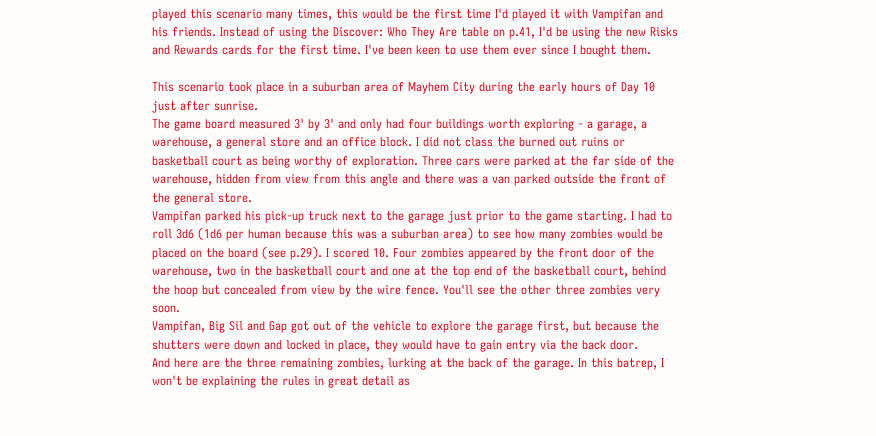played this scenario many times, this would be the first time I'd played it with Vampifan and his friends. Instead of using the Discover: Who They Are table on p.41, I'd be using the new Risks and Rewards cards for the first time. I've been keen to use them ever since I bought them.

This scenario took place in a suburban area of Mayhem City during the early hours of Day 10 just after sunrise.
The game board measured 3' by 3' and only had four buildings worth exploring - a garage, a warehouse, a general store and an office block. I did not class the burned out ruins or basketball court as being worthy of exploration. Three cars were parked at the far side of the warehouse, hidden from view from this angle and there was a van parked outside the front of the general store.
Vampifan parked his pick-up truck next to the garage just prior to the game starting. I had to roll 3d6 (1d6 per human because this was a suburban area) to see how many zombies would be placed on the board (see p.29). I scored 10. Four zombies appeared by the front door of the warehouse, two in the basketball court and one at the top end of the basketball court, behind the hoop but concealed from view by the wire fence. You'll see the other three zombies very soon.
Vampifan, Big Sil and Gap got out of the vehicle to explore the garage first, but because the shutters were down and locked in place, they would have to gain entry via the back door.
And here are the three remaining zombies, lurking at the back of the garage. In this batrep, I won't be explaining the rules in great detail as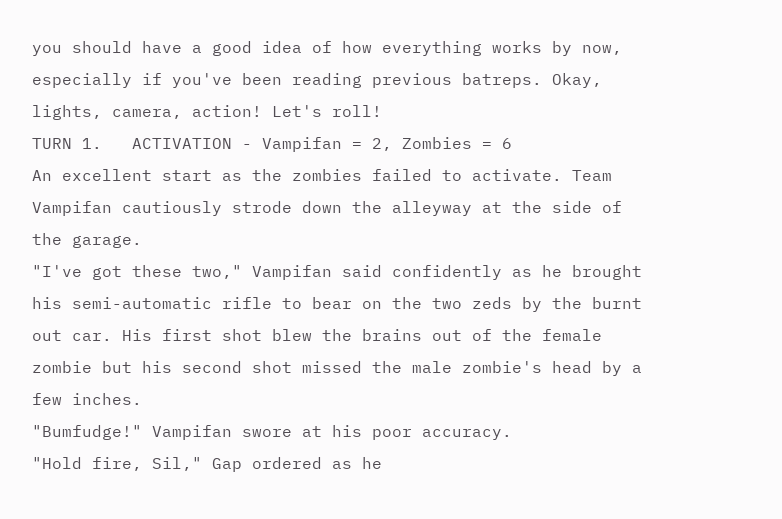you should have a good idea of how everything works by now, especially if you've been reading previous batreps. Okay, lights, camera, action! Let's roll!
TURN 1.   ACTIVATION - Vampifan = 2, Zombies = 6
An excellent start as the zombies failed to activate. Team Vampifan cautiously strode down the alleyway at the side of the garage.
"I've got these two," Vampifan said confidently as he brought his semi-automatic rifle to bear on the two zeds by the burnt out car. His first shot blew the brains out of the female zombie but his second shot missed the male zombie's head by a few inches.
"Bumfudge!" Vampifan swore at his poor accuracy.
"Hold fire, Sil," Gap ordered as he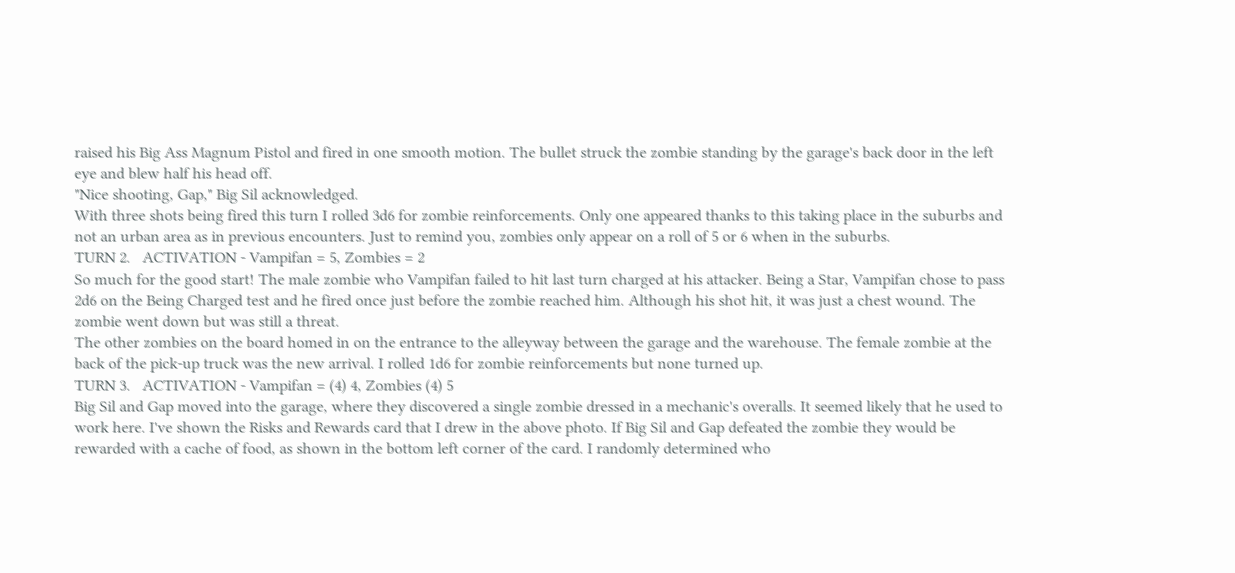raised his Big Ass Magnum Pistol and fired in one smooth motion. The bullet struck the zombie standing by the garage's back door in the left eye and blew half his head off.
"Nice shooting, Gap," Big Sil acknowledged.
With three shots being fired this turn I rolled 3d6 for zombie reinforcements. Only one appeared thanks to this taking place in the suburbs and not an urban area as in previous encounters. Just to remind you, zombies only appear on a roll of 5 or 6 when in the suburbs.
TURN 2.   ACTIVATION - Vampifan = 5, Zombies = 2
So much for the good start! The male zombie who Vampifan failed to hit last turn charged at his attacker. Being a Star, Vampifan chose to pass 2d6 on the Being Charged test and he fired once just before the zombie reached him. Although his shot hit, it was just a chest wound. The zombie went down but was still a threat.
The other zombies on the board homed in on the entrance to the alleyway between the garage and the warehouse. The female zombie at the back of the pick-up truck was the new arrival. I rolled 1d6 for zombie reinforcements but none turned up.
TURN 3.   ACTIVATION - Vampifan = (4) 4, Zombies (4) 5
Big Sil and Gap moved into the garage, where they discovered a single zombie dressed in a mechanic's overalls. It seemed likely that he used to work here. I've shown the Risks and Rewards card that I drew in the above photo. If Big Sil and Gap defeated the zombie they would be rewarded with a cache of food, as shown in the bottom left corner of the card. I randomly determined who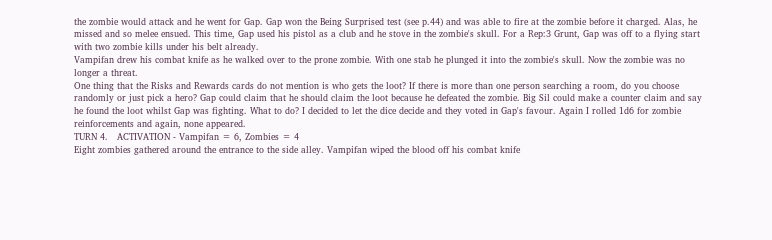the zombie would attack and he went for Gap. Gap won the Being Surprised test (see p.44) and was able to fire at the zombie before it charged. Alas, he missed and so melee ensued. This time, Gap used his pistol as a club and he stove in the zombie's skull. For a Rep:3 Grunt, Gap was off to a flying start with two zombie kills under his belt already.
Vampifan drew his combat knife as he walked over to the prone zombie. With one stab he plunged it into the zombie's skull. Now the zombie was no longer a threat.
One thing that the Risks and Rewards cards do not mention is who gets the loot? If there is more than one person searching a room, do you choose randomly or just pick a hero? Gap could claim that he should claim the loot because he defeated the zombie. Big Sil could make a counter claim and say he found the loot whilst Gap was fighting. What to do? I decided to let the dice decide and they voted in Gap's favour. Again I rolled 1d6 for zombie reinforcements and again, none appeared.
TURN 4.   ACTIVATION - Vampifan = 6, Zombies = 4
Eight zombies gathered around the entrance to the side alley. Vampifan wiped the blood off his combat knife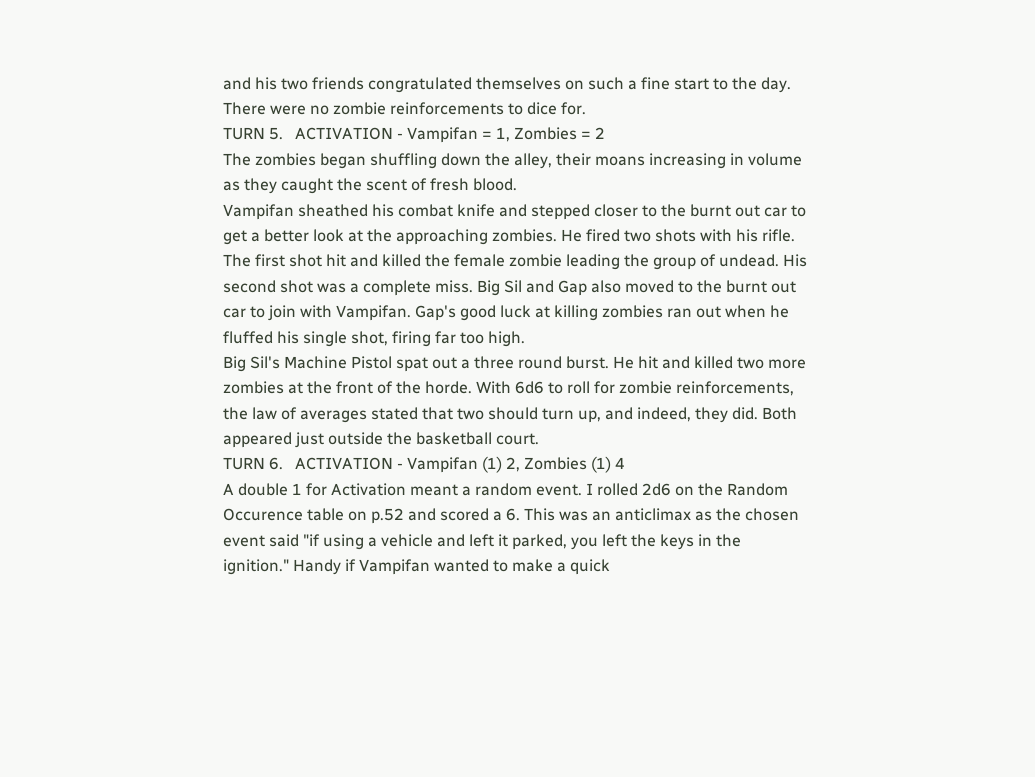and his two friends congratulated themselves on such a fine start to the day. There were no zombie reinforcements to dice for.
TURN 5.   ACTIVATION - Vampifan = 1, Zombies = 2
The zombies began shuffling down the alley, their moans increasing in volume as they caught the scent of fresh blood.
Vampifan sheathed his combat knife and stepped closer to the burnt out car to get a better look at the approaching zombies. He fired two shots with his rifle. The first shot hit and killed the female zombie leading the group of undead. His second shot was a complete miss. Big Sil and Gap also moved to the burnt out car to join with Vampifan. Gap's good luck at killing zombies ran out when he fluffed his single shot, firing far too high.
Big Sil's Machine Pistol spat out a three round burst. He hit and killed two more zombies at the front of the horde. With 6d6 to roll for zombie reinforcements, the law of averages stated that two should turn up, and indeed, they did. Both appeared just outside the basketball court.
TURN 6.   ACTIVATION - Vampifan (1) 2, Zombies (1) 4
A double 1 for Activation meant a random event. I rolled 2d6 on the Random Occurence table on p.52 and scored a 6. This was an anticlimax as the chosen event said "if using a vehicle and left it parked, you left the keys in the ignition." Handy if Vampifan wanted to make a quick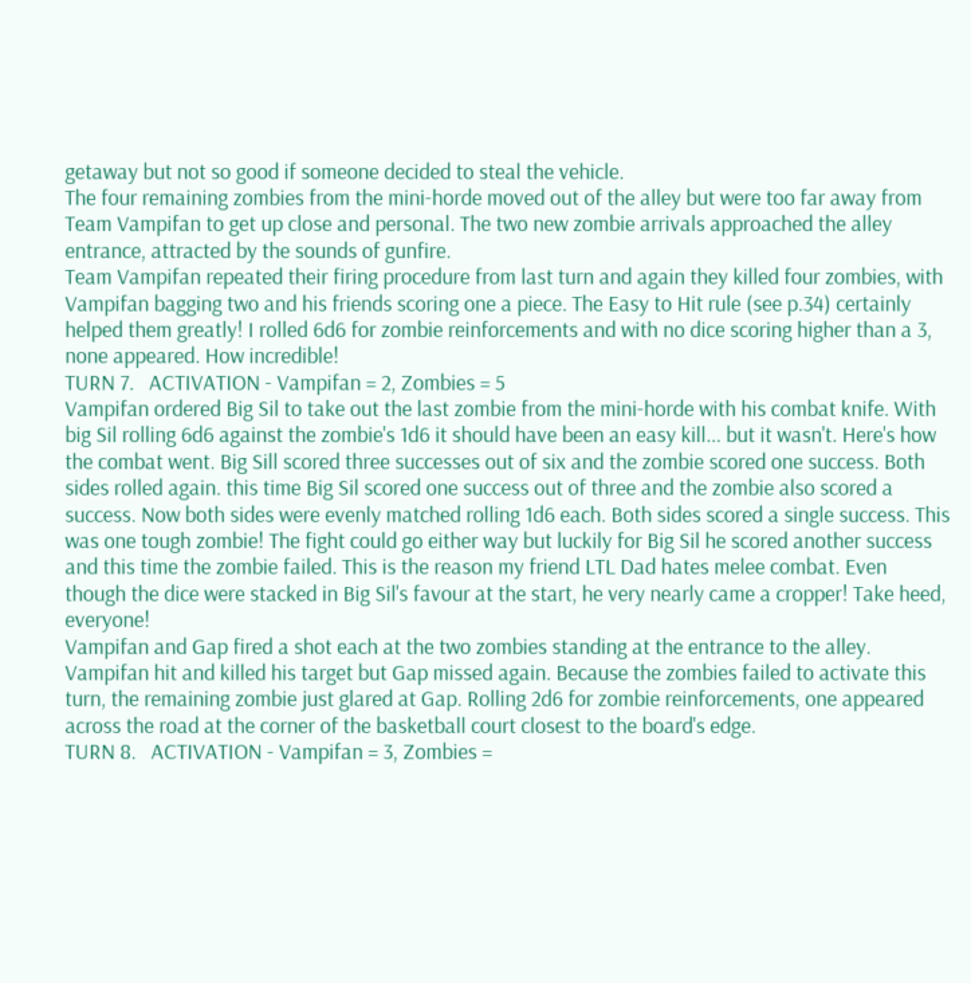getaway but not so good if someone decided to steal the vehicle.
The four remaining zombies from the mini-horde moved out of the alley but were too far away from Team Vampifan to get up close and personal. The two new zombie arrivals approached the alley entrance, attracted by the sounds of gunfire.
Team Vampifan repeated their firing procedure from last turn and again they killed four zombies, with Vampifan bagging two and his friends scoring one a piece. The Easy to Hit rule (see p.34) certainly helped them greatly! I rolled 6d6 for zombie reinforcements and with no dice scoring higher than a 3, none appeared. How incredible!
TURN 7.   ACTIVATION - Vampifan = 2, Zombies = 5
Vampifan ordered Big Sil to take out the last zombie from the mini-horde with his combat knife. With big Sil rolling 6d6 against the zombie's 1d6 it should have been an easy kill... but it wasn't. Here's how the combat went. Big Sill scored three successes out of six and the zombie scored one success. Both sides rolled again. this time Big Sil scored one success out of three and the zombie also scored a success. Now both sides were evenly matched rolling 1d6 each. Both sides scored a single success. This was one tough zombie! The fight could go either way but luckily for Big Sil he scored another success and this time the zombie failed. This is the reason my friend LTL Dad hates melee combat. Even though the dice were stacked in Big Sil's favour at the start, he very nearly came a cropper! Take heed, everyone!
Vampifan and Gap fired a shot each at the two zombies standing at the entrance to the alley. Vampifan hit and killed his target but Gap missed again. Because the zombies failed to activate this turn, the remaining zombie just glared at Gap. Rolling 2d6 for zombie reinforcements, one appeared across the road at the corner of the basketball court closest to the board's edge.
TURN 8.   ACTIVATION - Vampifan = 3, Zombies =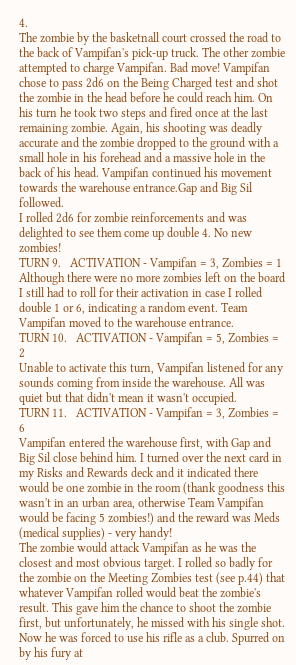4.
The zombie by the basketnall court crossed the road to the back of Vampifan's pick-up truck. The other zombie attempted to charge Vampifan. Bad move! Vampifan chose to pass 2d6 on the Being Charged test and shot the zombie in the head before he could reach him. On his turn he took two steps and fired once at the last remaining zombie. Again, his shooting was deadly accurate and the zombie dropped to the ground with a small hole in his forehead and a massive hole in the back of his head. Vampifan continued his movement towards the warehouse entrance.Gap and Big Sil followed.
I rolled 2d6 for zombie reinforcements and was delighted to see them come up double 4. No new zombies!
TURN 9.   ACTIVATION - Vampifan = 3, Zombies = 1
Although there were no more zombies left on the board I still had to roll for their activation in case I rolled double 1 or 6, indicating a random event. Team Vampifan moved to the warehouse entrance.
TURN 10.   ACTIVATION - Vampifan = 5, Zombies = 2
Unable to activate this turn, Vampifan listened for any sounds coming from inside the warehouse. All was quiet but that didn't mean it wasn't occupied.
TURN 11.   ACTIVATION - Vampifan = 3, Zombies = 6
Vampifan entered the warehouse first, with Gap and Big Sil close behind him. I turned over the next card in my Risks and Rewards deck and it indicated there would be one zombie in the room (thank goodness this wasn't in an urban area, otherwise Team Vampifan would be facing 5 zombies!) and the reward was Meds (medical supplies) - very handy!
The zombie would attack Vampifan as he was the closest and most obvious target. I rolled so badly for the zombie on the Meeting Zombies test (see p.44) that whatever Vampifan rolled would beat the zombie's result. This gave him the chance to shoot the zombie first, but unfortunately, he missed with his single shot. Now he was forced to use his rifle as a club. Spurred on by his fury at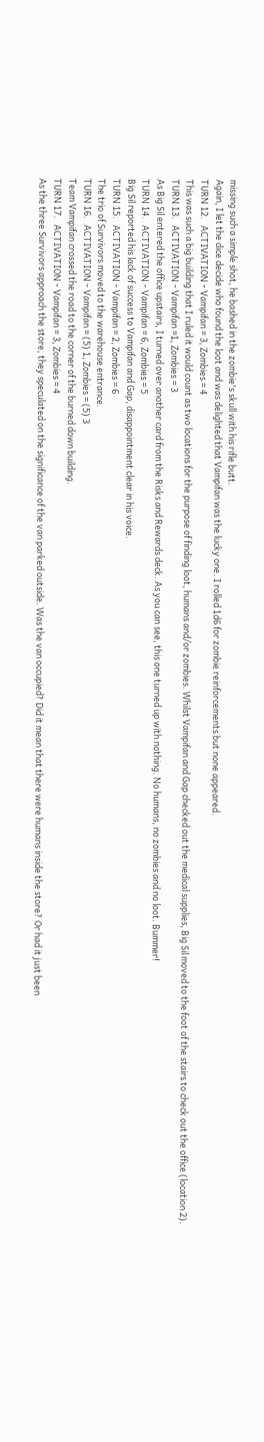missing such a simple shot, he bashed in the zombie's skull with his rifle butt.
Again, I let the dice decide who found the loot and was delighted that Vampifan was the lucky one. I rolled 1d6 for zombie reinforcements but none appeared.
TURN 12.   ACTIVATION - Vampifan = 3, Zombies = 4
This was such a big building that I ruled it would count as two locations for the purpose of finding loot, humans and/or zombies. Whilst Vampifan and Gap checked out the medical supplies, Big Sil moved to the foot of the stairs to check out the office (location 2).
TURN 13.   ACTIVATION - Vampifan =1, Zombies = 3
As Big Sil entered the office upstairs, I turned over another card from the Risks and Rewards deck. As you can see, this one turned up with nothing. No humans, no zombies and no loot. Bummer!
TURN 14.   ACTIVATION - Vampifan = 6, Zombies = 5
Big Sil reported his lack of success to Vampifan and Gap, disappointment clear in his voice.
TURN 15.   ACTIVATION - Vampifan = 2, Zombies = 6
The trio of Survivors moved to the warehouse entrance.
TURN 16.   ACTIVATION - Vampifan = (5) 1, Zombies = (5) 3
Team Vampifan crossed the road to the corner of the burned down building.
TURN 17.   ACTIVATION - Vampifan = 3, Zombies = 4
As the three Survivors approach the store, they speculated on the significance of the van parked outside. Was the van occupied? Did it mean that there were humans inside the store? Or had it just been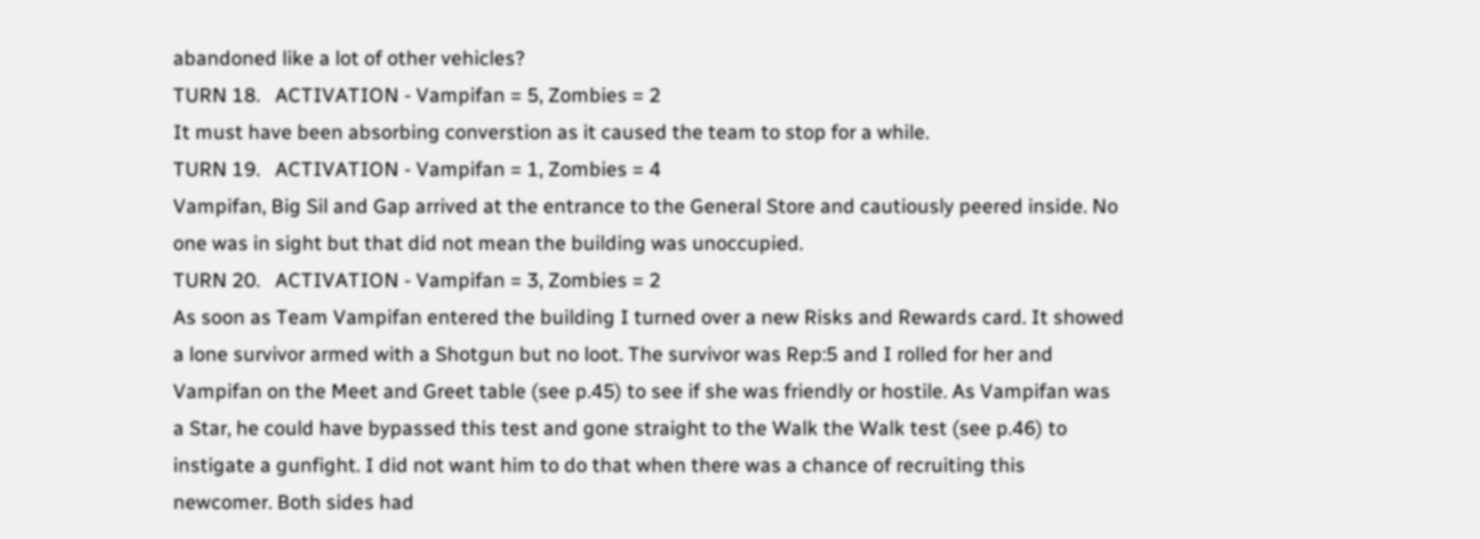abandoned like a lot of other vehicles?
TURN 18.   ACTIVATION - Vampifan = 5, Zombies = 2
It must have been absorbing converstion as it caused the team to stop for a while.
TURN 19.   ACTIVATION - Vampifan = 1, Zombies = 4
Vampifan, Big Sil and Gap arrived at the entrance to the General Store and cautiously peered inside. No one was in sight but that did not mean the building was unoccupied.
TURN 20.   ACTIVATION - Vampifan = 3, Zombies = 2
As soon as Team Vampifan entered the building I turned over a new Risks and Rewards card. It showed a lone survivor armed with a Shotgun but no loot. The survivor was Rep:5 and I rolled for her and Vampifan on the Meet and Greet table (see p.45) to see if she was friendly or hostile. As Vampifan was a Star, he could have bypassed this test and gone straight to the Walk the Walk test (see p.46) to instigate a gunfight. I did not want him to do that when there was a chance of recruiting this newcomer. Both sides had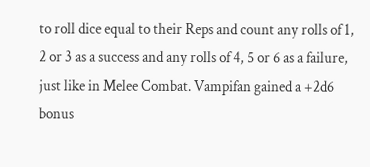to roll dice equal to their Reps and count any rolls of 1, 2 or 3 as a success and any rolls of 4, 5 or 6 as a failure, just like in Melee Combat. Vampifan gained a +2d6 bonus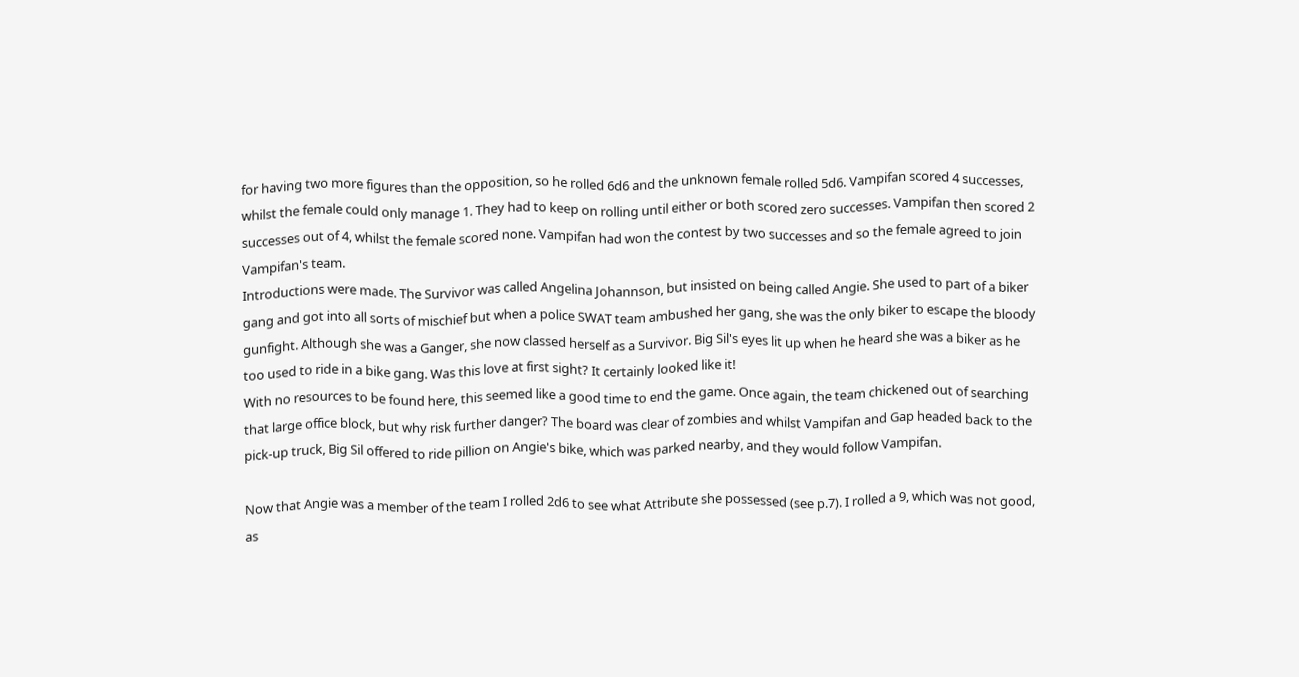for having two more figures than the opposition, so he rolled 6d6 and the unknown female rolled 5d6. Vampifan scored 4 successes, whilst the female could only manage 1. They had to keep on rolling until either or both scored zero successes. Vampifan then scored 2 successes out of 4, whilst the female scored none. Vampifan had won the contest by two successes and so the female agreed to join Vampifan's team.
Introductions were made. The Survivor was called Angelina Johannson, but insisted on being called Angie. She used to part of a biker gang and got into all sorts of mischief but when a police SWAT team ambushed her gang, she was the only biker to escape the bloody gunfight. Although she was a Ganger, she now classed herself as a Survivor. Big Sil's eyes lit up when he heard she was a biker as he too used to ride in a bike gang. Was this love at first sight? It certainly looked like it!
With no resources to be found here, this seemed like a good time to end the game. Once again, the team chickened out of searching that large office block, but why risk further danger? The board was clear of zombies and whilst Vampifan and Gap headed back to the pick-up truck, Big Sil offered to ride pillion on Angie's bike, which was parked nearby, and they would follow Vampifan.

Now that Angie was a member of the team I rolled 2d6 to see what Attribute she possessed (see p.7). I rolled a 9, which was not good, as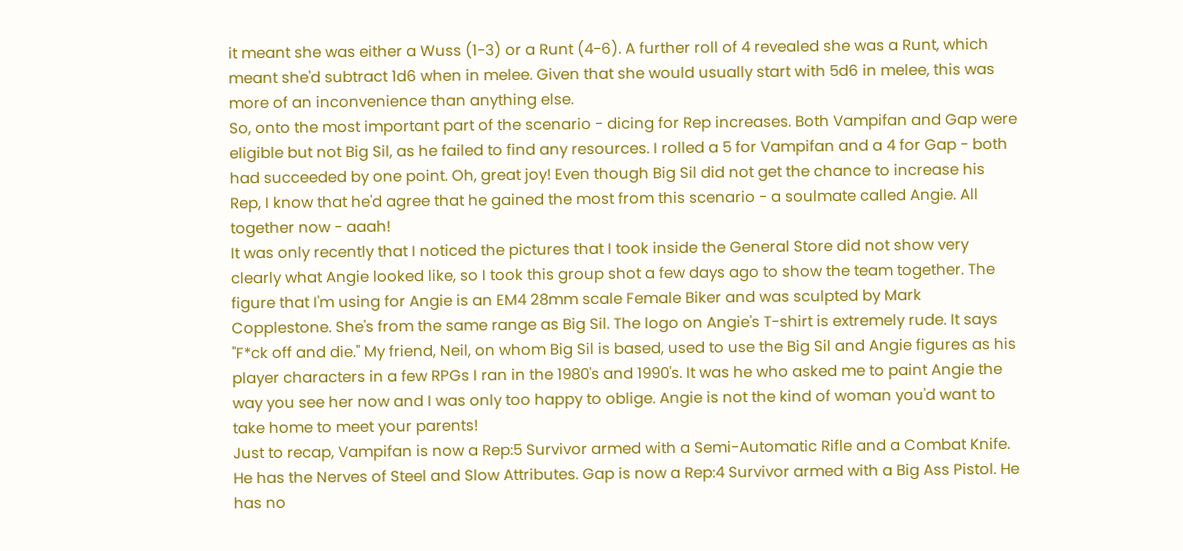it meant she was either a Wuss (1-3) or a Runt (4-6). A further roll of 4 revealed she was a Runt, which meant she'd subtract 1d6 when in melee. Given that she would usually start with 5d6 in melee, this was more of an inconvenience than anything else.
So, onto the most important part of the scenario - dicing for Rep increases. Both Vampifan and Gap were eligible but not Big Sil, as he failed to find any resources. I rolled a 5 for Vampifan and a 4 for Gap - both had succeeded by one point. Oh, great joy! Even though Big Sil did not get the chance to increase his Rep, I know that he'd agree that he gained the most from this scenario - a soulmate called Angie. All together now - aaah!
It was only recently that I noticed the pictures that I took inside the General Store did not show very clearly what Angie looked like, so I took this group shot a few days ago to show the team together. The figure that I'm using for Angie is an EM4 28mm scale Female Biker and was sculpted by Mark Copplestone. She's from the same range as Big Sil. The logo on Angie's T-shirt is extremely rude. It says "F*ck off and die." My friend, Neil, on whom Big Sil is based, used to use the Big Sil and Angie figures as his player characters in a few RPGs I ran in the 1980's and 1990's. It was he who asked me to paint Angie the way you see her now and I was only too happy to oblige. Angie is not the kind of woman you'd want to take home to meet your parents!
Just to recap, Vampifan is now a Rep:5 Survivor armed with a Semi-Automatic Rifle and a Combat Knife. He has the Nerves of Steel and Slow Attributes. Gap is now a Rep:4 Survivor armed with a Big Ass Pistol. He has no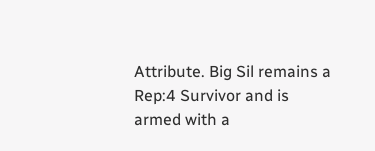Attribute. Big Sil remains a Rep:4 Survivor and is armed with a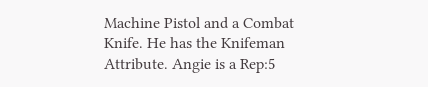Machine Pistol and a Combat Knife. He has the Knifeman Attribute. Angie is a Rep:5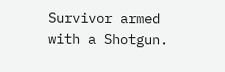Survivor armed with a Shotgun.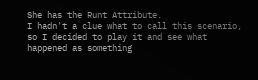She has the Runt Attribute.
I hadn't a clue what to call this scenario, so I decided to play it and see what happened as something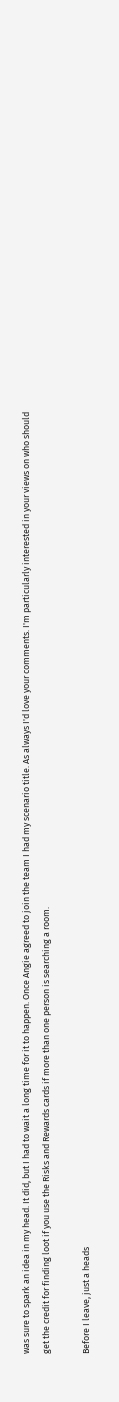was sure to spark an idea in my head. It did, but I had to wait a long time for it to happen. Once Angie agreed to join the team I had my scenario title. As always I'd love your comments. I'm particularly interested in your views on who should get the credit for finding loot if you use the Risks and Rewards cards if more than one person is searching a room.

Before I leave, just a heads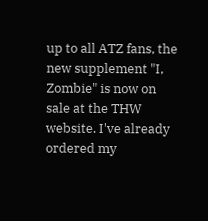up to all ATZ fans, the new supplement "I, Zombie" is now on sale at the THW website. I've already ordered my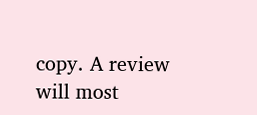copy. A review will most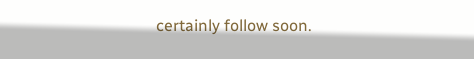certainly follow soon.